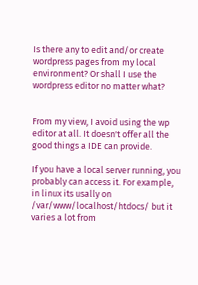Is there any to edit and/or create wordpress pages from my local environment? Or shall I use the wordpress editor no matter what?


From my view, I avoid using the wp editor at all. It doesn't offer all the good things a IDE can provide.

If you have a local server running, you probably can access it. For example, in linux its usally on /var/www/localhost/htdocs/ but it varies a lot from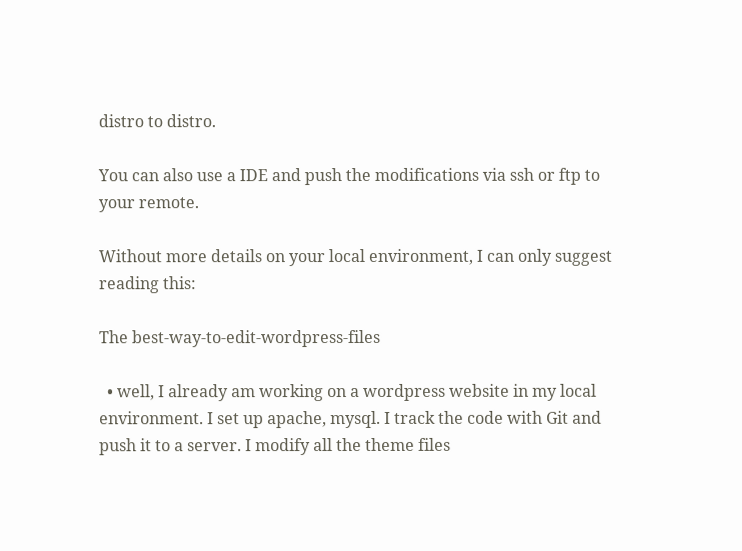distro to distro.

You can also use a IDE and push the modifications via ssh or ftp to your remote.

Without more details on your local environment, I can only suggest reading this:

The best-way-to-edit-wordpress-files

  • well, I already am working on a wordpress website in my local environment. I set up apache, mysql. I track the code with Git and push it to a server. I modify all the theme files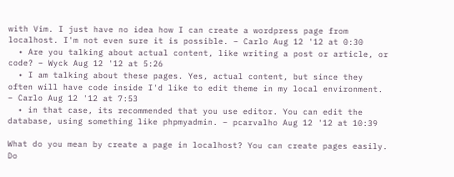with Vim. I just have no idea how I can create a wordpress page from localhost. I'm not even sure it is possible. – Carlo Aug 12 '12 at 0:30
  • Are you talking about actual content, like writing a post or article, or code? – Wyck Aug 12 '12 at 5:26
  • I am talking about these pages. Yes, actual content, but since they often will have code inside I'd like to edit theme in my local environment. – Carlo Aug 12 '12 at 7:53
  • in that case, its recommended that you use editor. You can edit the database, using something like phpmyadmin. – pcarvalho Aug 12 '12 at 10:39

What do you mean by create a page in localhost? You can create pages easily. Do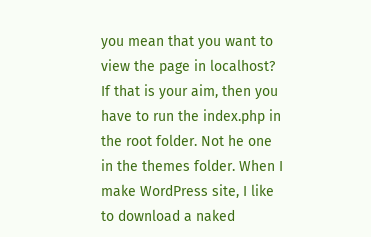you mean that you want to view the page in localhost? If that is your aim, then you have to run the index.php in the root folder. Not he one in the themes folder. When I make WordPress site, I like to download a naked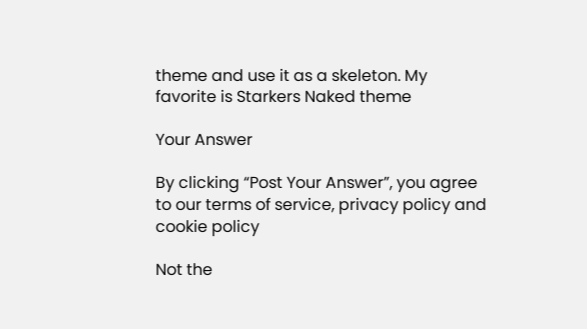theme and use it as a skeleton. My favorite is Starkers Naked theme

Your Answer

By clicking “Post Your Answer”, you agree to our terms of service, privacy policy and cookie policy

Not the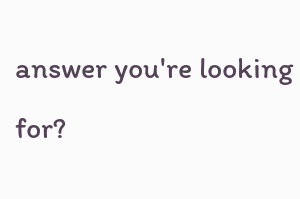answer you're looking for?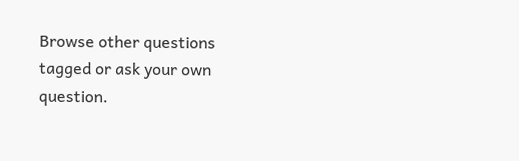Browse other questions tagged or ask your own question.